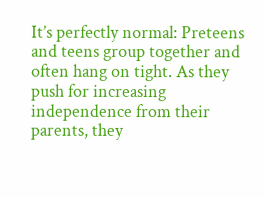It’s perfectly normal: Preteens and teens group together and often hang on tight. As they push for increasing independence from their parents, they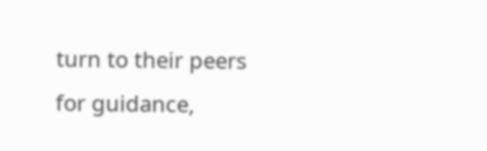turn to their peers for guidance,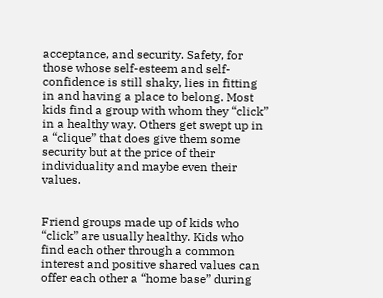acceptance, and security. Safety, for those whose self-esteem and self-confidence is still shaky, lies in fitting in and having a place to belong. Most kids find a group with whom they “click” in a healthy way. Others get swept up in a “clique” that does give them some security but at the price of their individuality and maybe even their values.


Friend groups made up of kids who “click” are usually healthy. Kids who find each other through a common interest and positive shared values can offer each other a “home base” during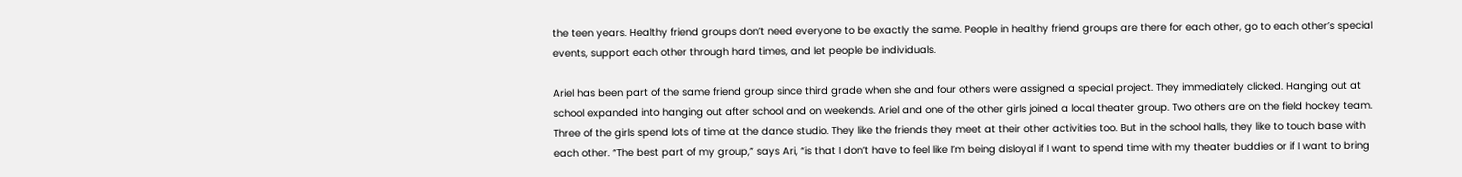the teen years. Healthy friend groups don’t need everyone to be exactly the same. People in healthy friend groups are there for each other, go to each other’s special events, support each other through hard times, and let people be individuals.

Ariel has been part of the same friend group since third grade when she and four others were assigned a special project. They immediately clicked. Hanging out at school expanded into hanging out after school and on weekends. Ariel and one of the other girls joined a local theater group. Two others are on the field hockey team. Three of the girls spend lots of time at the dance studio. They like the friends they meet at their other activities too. But in the school halls, they like to touch base with each other. “The best part of my group,” says Ari, “is that I don’t have to feel like I’m being disloyal if I want to spend time with my theater buddies or if I want to bring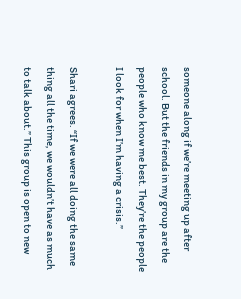someone along if we’re meeting up after school. But the friends in my group are the people who know me best. They’re the people I look for when I’m having a crisis.”

Shari agrees. “If we were all doing the same thing all the time, we wouldn’t have as much to talk about.” This group is open to new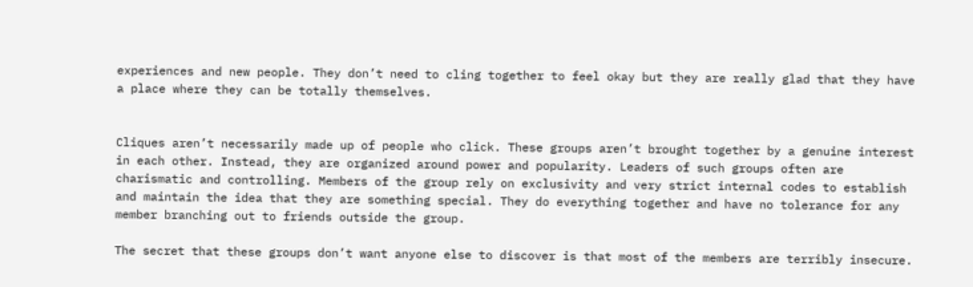experiences and new people. They don’t need to cling together to feel okay but they are really glad that they have a place where they can be totally themselves.


Cliques aren’t necessarily made up of people who click. These groups aren’t brought together by a genuine interest in each other. Instead, they are organized around power and popularity. Leaders of such groups often are charismatic and controlling. Members of the group rely on exclusivity and very strict internal codes to establish and maintain the idea that they are something special. They do everything together and have no tolerance for any member branching out to friends outside the group.

The secret that these groups don’t want anyone else to discover is that most of the members are terribly insecure.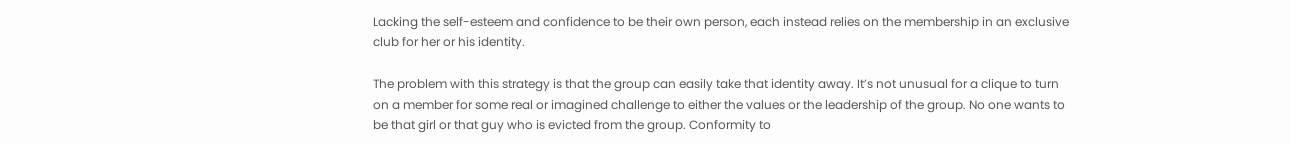Lacking the self-esteem and confidence to be their own person, each instead relies on the membership in an exclusive club for her or his identity.

The problem with this strategy is that the group can easily take that identity away. It’s not unusual for a clique to turn on a member for some real or imagined challenge to either the values or the leadership of the group. No one wants to be that girl or that guy who is evicted from the group. Conformity to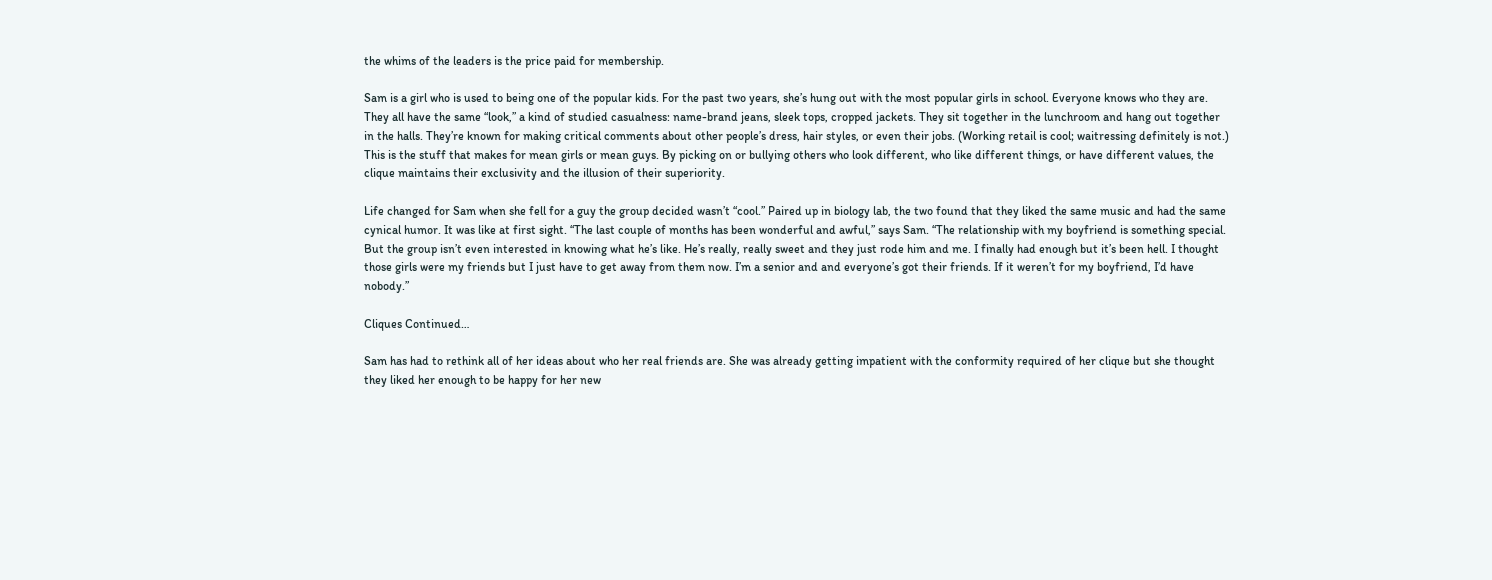the whims of the leaders is the price paid for membership.

Sam is a girl who is used to being one of the popular kids. For the past two years, she’s hung out with the most popular girls in school. Everyone knows who they are. They all have the same “look,” a kind of studied casualness: name-brand jeans, sleek tops, cropped jackets. They sit together in the lunchroom and hang out together in the halls. They’re known for making critical comments about other people’s dress, hair styles, or even their jobs. (Working retail is cool; waitressing definitely is not.) This is the stuff that makes for mean girls or mean guys. By picking on or bullying others who look different, who like different things, or have different values, the clique maintains their exclusivity and the illusion of their superiority.

Life changed for Sam when she fell for a guy the group decided wasn’t “cool.” Paired up in biology lab, the two found that they liked the same music and had the same cynical humor. It was like at first sight. “The last couple of months has been wonderful and awful,” says Sam. “The relationship with my boyfriend is something special. But the group isn’t even interested in knowing what he’s like. He’s really, really sweet and they just rode him and me. I finally had enough but it’s been hell. I thought those girls were my friends but I just have to get away from them now. I’m a senior and and everyone’s got their friends. If it weren’t for my boyfriend, I’d have nobody.”

Cliques Continued…

Sam has had to rethink all of her ideas about who her real friends are. She was already getting impatient with the conformity required of her clique but she thought they liked her enough to be happy for her new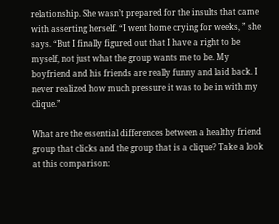relationship. She wasn’t prepared for the insults that came with asserting herself. “I went home crying for weeks, ” she says. “But I finally figured out that I have a right to be myself, not just what the group wants me to be. My boyfriend and his friends are really funny and laid back. I never realized how much pressure it was to be in with my clique.”

What are the essential differences between a healthy friend group that clicks and the group that is a clique? Take a look at this comparison: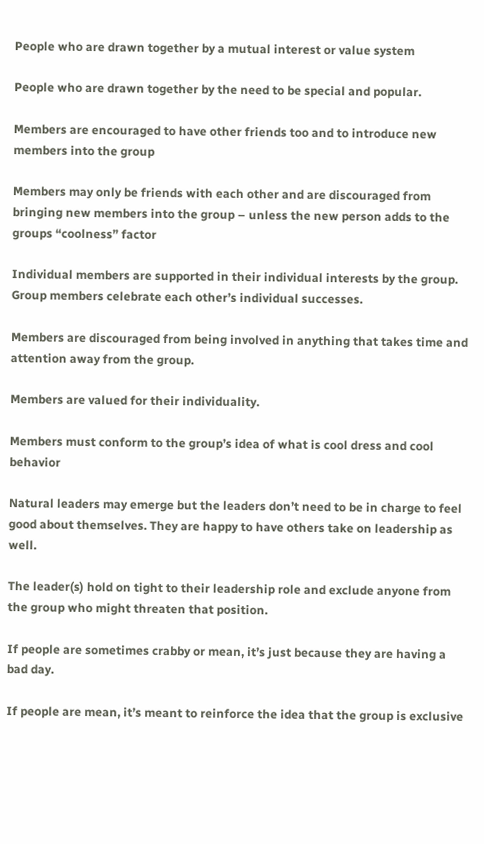People who are drawn together by a mutual interest or value system

People who are drawn together by the need to be special and popular.

Members are encouraged to have other friends too and to introduce new members into the group

Members may only be friends with each other and are discouraged from bringing new members into the group – unless the new person adds to the groups “coolness” factor

Individual members are supported in their individual interests by the group. Group members celebrate each other’s individual successes.

Members are discouraged from being involved in anything that takes time and attention away from the group.

Members are valued for their individuality.

Members must conform to the group’s idea of what is cool dress and cool behavior

Natural leaders may emerge but the leaders don’t need to be in charge to feel good about themselves. They are happy to have others take on leadership as well.

The leader(s) hold on tight to their leadership role and exclude anyone from the group who might threaten that position.

If people are sometimes crabby or mean, it’s just because they are having a bad day.

If people are mean, it’s meant to reinforce the idea that the group is exclusive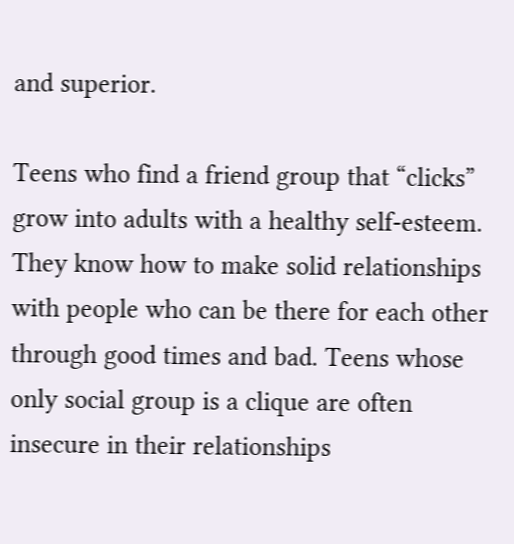and superior.

Teens who find a friend group that “clicks” grow into adults with a healthy self-esteem. They know how to make solid relationships with people who can be there for each other through good times and bad. Teens whose only social group is a clique are often insecure in their relationships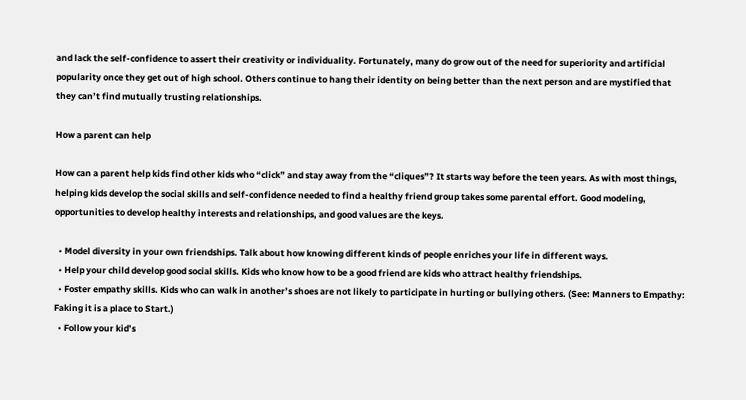and lack the self-confidence to assert their creativity or individuality. Fortunately, many do grow out of the need for superiority and artificial popularity once they get out of high school. Others continue to hang their identity on being better than the next person and are mystified that they can’t find mutually trusting relationships.

How a parent can help

How can a parent help kids find other kids who “click” and stay away from the “cliques”? It starts way before the teen years. As with most things, helping kids develop the social skills and self-confidence needed to find a healthy friend group takes some parental effort. Good modeling, opportunities to develop healthy interests and relationships, and good values are the keys.

  • Model diversity in your own friendships. Talk about how knowing different kinds of people enriches your life in different ways.
  • Help your child develop good social skills. Kids who know how to be a good friend are kids who attract healthy friendships.
  • Foster empathy skills. Kids who can walk in another’s shoes are not likely to participate in hurting or bullying others. (See: Manners to Empathy: Faking it is a place to Start.)
  • Follow your kid’s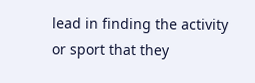lead in finding the activity or sport that they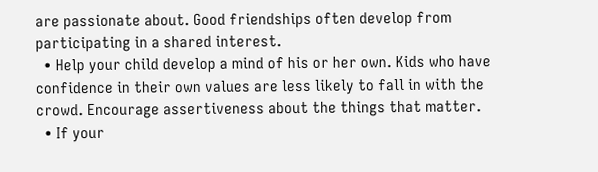are passionate about. Good friendships often develop from participating in a shared interest.
  • Help your child develop a mind of his or her own. Kids who have confidence in their own values are less likely to fall in with the crowd. Encourage assertiveness about the things that matter.
  • If your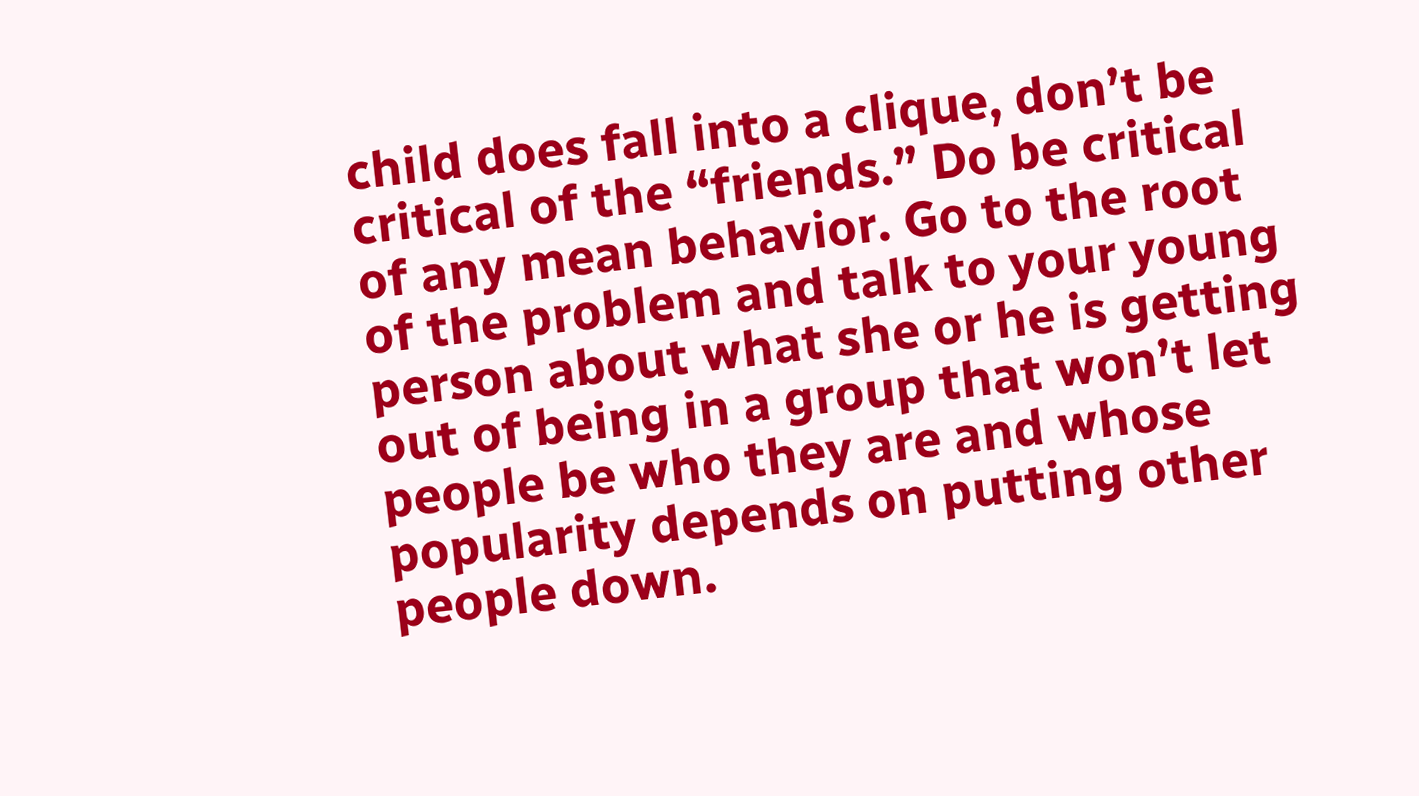child does fall into a clique, don’t be critical of the “friends.” Do be critical of any mean behavior. Go to the root of the problem and talk to your young person about what she or he is getting out of being in a group that won’t let people be who they are and whose popularity depends on putting other people down.